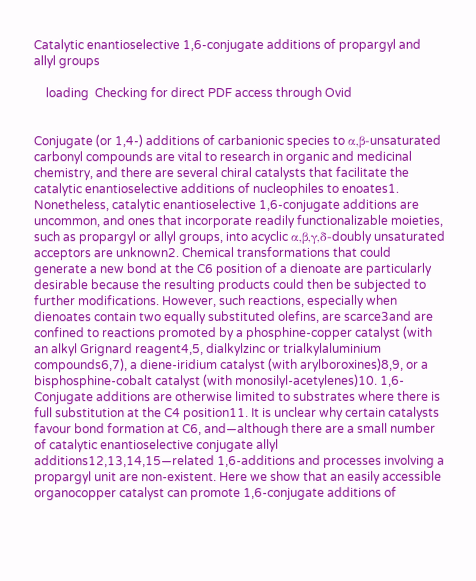Catalytic enantioselective 1,6-conjugate additions of propargyl and allyl groups

    loading  Checking for direct PDF access through Ovid


Conjugate (or 1,4-) additions of carbanionic species to α,β-unsaturated carbonyl compounds are vital to research in organic and medicinal chemistry, and there are several chiral catalysts that facilitate the catalytic enantioselective additions of nucleophiles to enoates1. Nonetheless, catalytic enantioselective 1,6-conjugate additions are uncommon, and ones that incorporate readily functionalizable moieties, such as propargyl or allyl groups, into acyclic α,β,γ,δ-doubly unsaturated acceptors are unknown2. Chemical transformations that could generate a new bond at the C6 position of a dienoate are particularly desirable because the resulting products could then be subjected to further modifications. However, such reactions, especially when dienoates contain two equally substituted olefins, are scarce3and are confined to reactions promoted by a phosphine-copper catalyst (with an alkyl Grignard reagent4,5, dialkylzinc or trialkylaluminium compounds6,7), a diene-iridium catalyst (with arylboroxines)8,9, or a bisphosphine-cobalt catalyst (with monosilyl-acetylenes)10. 1,6-Conjugate additions are otherwise limited to substrates where there is full substitution at the C4 position11. It is unclear why certain catalysts favour bond formation at C6, and—although there are a small number of catalytic enantioselective conjugate allyl additions12,13,14,15—related 1,6-additions and processes involving a propargyl unit are non-existent. Here we show that an easily accessible organocopper catalyst can promote 1,6-conjugate additions of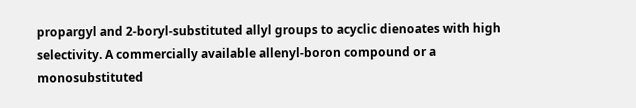propargyl and 2-boryl-substituted allyl groups to acyclic dienoates with high selectivity. A commercially available allenyl-boron compound or a monosubstituted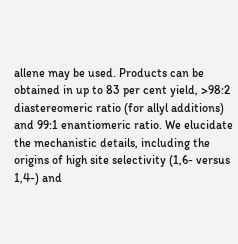allene may be used. Products can be obtained in up to 83 per cent yield, >98:2 diastereomeric ratio (for allyl additions) and 99:1 enantiomeric ratio. We elucidate the mechanistic details, including the origins of high site selectivity (1,6- versus 1,4-) and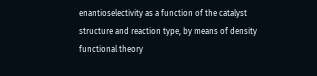enantioselectivity as a function of the catalyst structure and reaction type, by means of density functional theory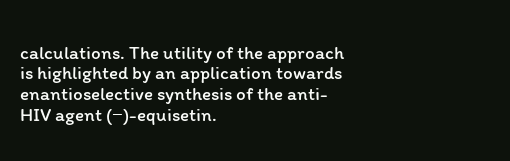calculations. The utility of the approach is highlighted by an application towards enantioselective synthesis of the anti-HIV agent (−)-equisetin.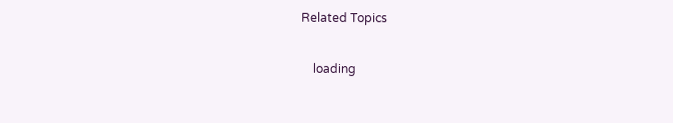Related Topics

    loading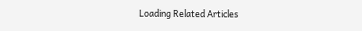Loading Related Articles